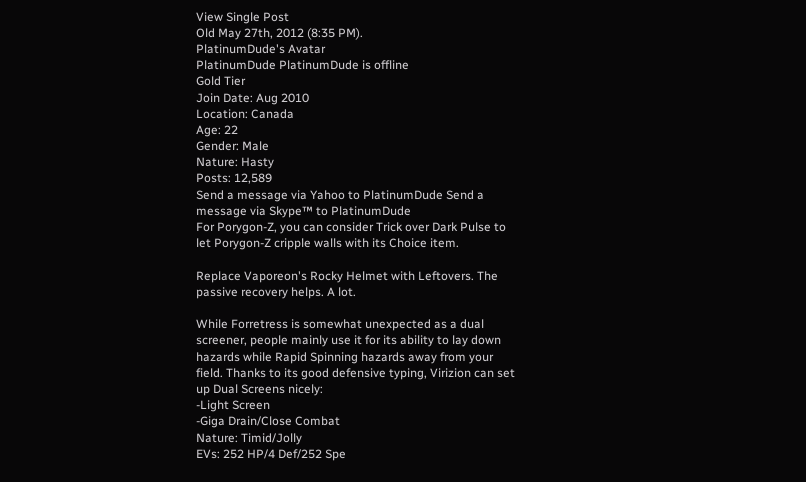View Single Post
Old May 27th, 2012 (8:35 PM).
PlatinumDude's Avatar
PlatinumDude PlatinumDude is offline
Gold Tier
Join Date: Aug 2010
Location: Canada
Age: 22
Gender: Male
Nature: Hasty
Posts: 12,589
Send a message via Yahoo to PlatinumDude Send a message via Skype™ to PlatinumDude
For Porygon-Z, you can consider Trick over Dark Pulse to let Porygon-Z cripple walls with its Choice item.

Replace Vaporeon's Rocky Helmet with Leftovers. The passive recovery helps. A lot.

While Forretress is somewhat unexpected as a dual screener, people mainly use it for its ability to lay down hazards while Rapid Spinning hazards away from your field. Thanks to its good defensive typing, Virizion can set up Dual Screens nicely:
-Light Screen
-Giga Drain/Close Combat
Nature: Timid/Jolly
EVs: 252 HP/4 Def/252 Spe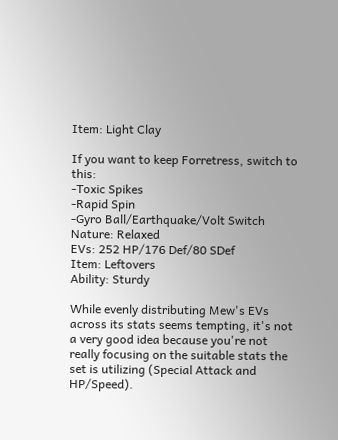Item: Light Clay

If you want to keep Forretress, switch to this:
-Toxic Spikes
-Rapid Spin
-Gyro Ball/Earthquake/Volt Switch
Nature: Relaxed
EVs: 252 HP/176 Def/80 SDef
Item: Leftovers
Ability: Sturdy

While evenly distributing Mew's EVs across its stats seems tempting, it's not a very good idea because you're not really focusing on the suitable stats the set is utilizing (Special Attack and HP/Speed).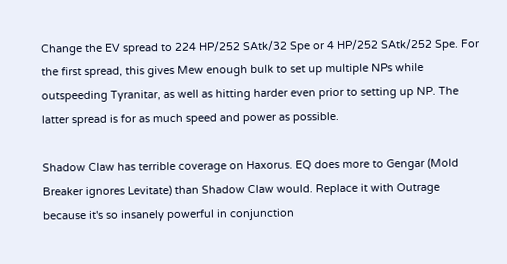Change the EV spread to 224 HP/252 SAtk/32 Spe or 4 HP/252 SAtk/252 Spe. For the first spread, this gives Mew enough bulk to set up multiple NPs while outspeeding Tyranitar, as well as hitting harder even prior to setting up NP. The latter spread is for as much speed and power as possible.

Shadow Claw has terrible coverage on Haxorus. EQ does more to Gengar (Mold Breaker ignores Levitate) than Shadow Claw would. Replace it with Outrage because it's so insanely powerful in conjunction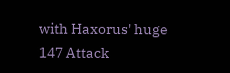with Haxorus' huge 147 Attack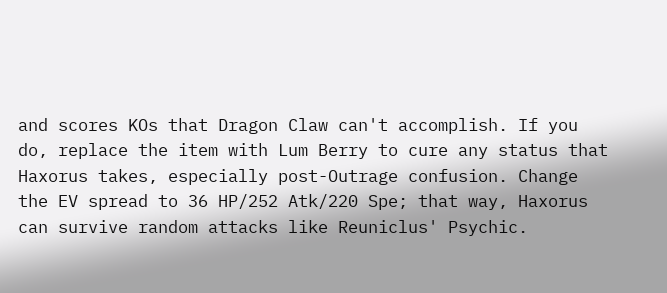and scores KOs that Dragon Claw can't accomplish. If you do, replace the item with Lum Berry to cure any status that Haxorus takes, especially post-Outrage confusion. Change the EV spread to 36 HP/252 Atk/220 Spe; that way, Haxorus can survive random attacks like Reuniclus' Psychic.